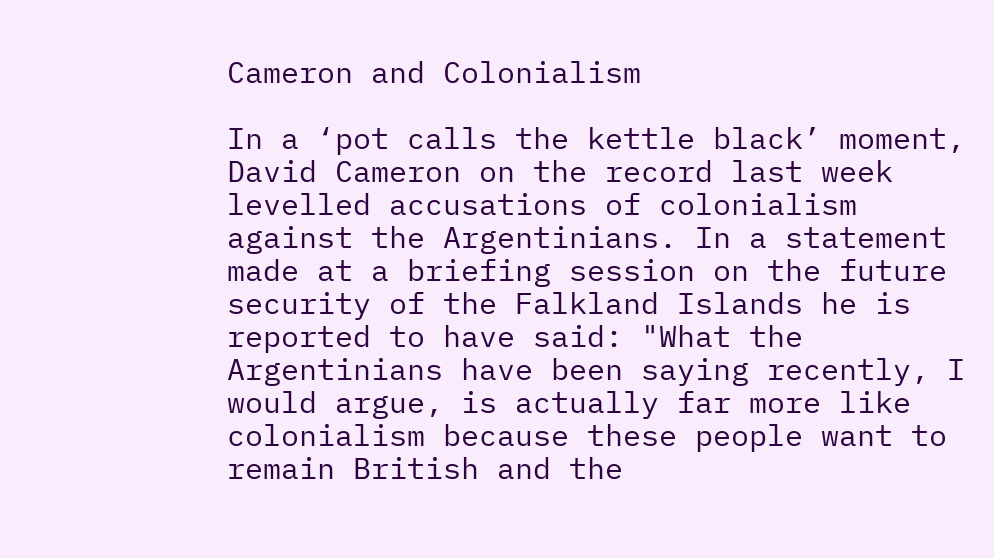Cameron and Colonialism

In a ‘pot calls the kettle black’ moment, David Cameron on the record last week levelled accusations of colonialism against the Argentinians. In a statement made at a briefing session on the future security of the Falkland Islands he is reported to have said: "What the Argentinians have been saying recently, I would argue, is actually far more like colonialism because these people want to remain British and the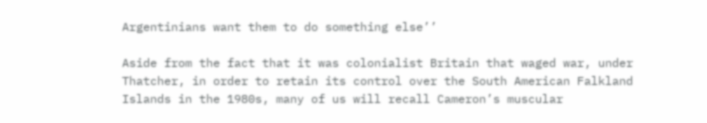Argentinians want them to do something else’’

Aside from the fact that it was colonialist Britain that waged war, under Thatcher, in order to retain its control over the South American Falkland Islands in the 1980s, many of us will recall Cameron’s muscular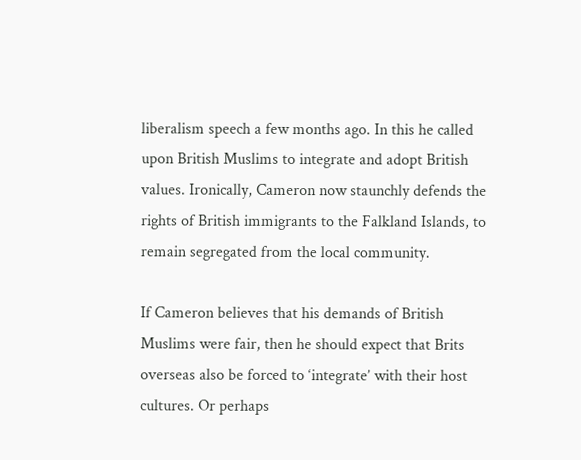liberalism speech a few months ago. In this he called upon British Muslims to integrate and adopt British values. Ironically, Cameron now staunchly defends the rights of British immigrants to the Falkland Islands, to remain segregated from the local community.

If Cameron believes that his demands of British Muslims were fair, then he should expect that Brits overseas also be forced to ‘integrate’ with their host cultures. Or perhaps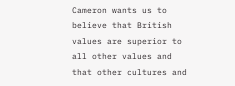Cameron wants us to believe that British values are superior to all other values and that other cultures and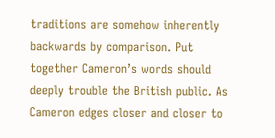traditions are somehow inherently backwards by comparison. Put together Cameron’s words should deeply trouble the British public. As Cameron edges closer and closer to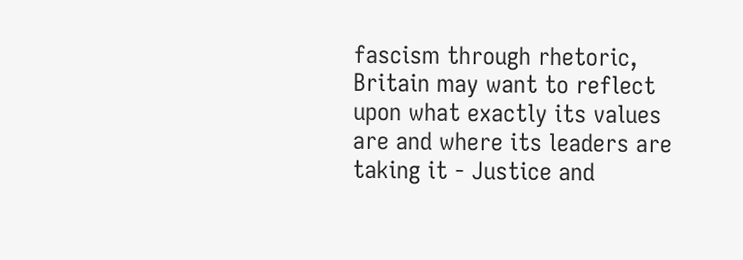fascism through rhetoric, Britain may want to reflect upon what exactly its values are and where its leaders are taking it - Justice and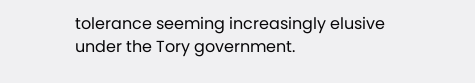tolerance seeming increasingly elusive under the Tory government.